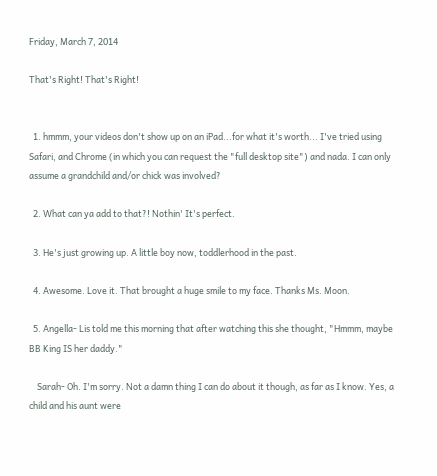Friday, March 7, 2014

That's Right! That's Right!


  1. hmmm, your videos don't show up on an iPad...for what it's worth... I've tried using Safari, and Chrome (in which you can request the "full desktop site") and nada. I can only assume a grandchild and/or chick was involved?

  2. What can ya add to that?! Nothin' It's perfect.

  3. He's just growing up. A little boy now, toddlerhood in the past.

  4. Awesome. Love it. That brought a huge smile to my face. Thanks Ms. Moon.

  5. Angella- Lis told me this morning that after watching this she thought, "Hmmm, maybe BB King IS her daddy."

    Sarah- Oh. I'm sorry. Not a damn thing I can do about it though, as far as I know. Yes, a child and his aunt were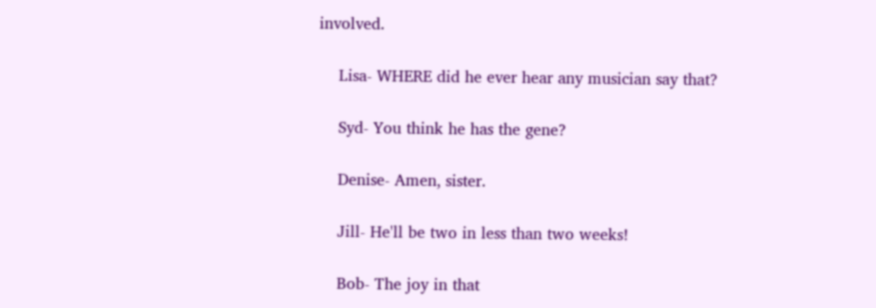involved.

    Lisa- WHERE did he ever hear any musician say that?

    Syd- You think he has the gene?

    Denise- Amen, sister.

    Jill- He'll be two in less than two weeks!

    Bob- The joy in that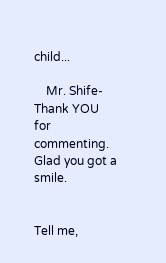child...

    Mr. Shife- Thank YOU for commenting. Glad you got a smile.


Tell me,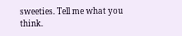sweeties. Tell me what you think.